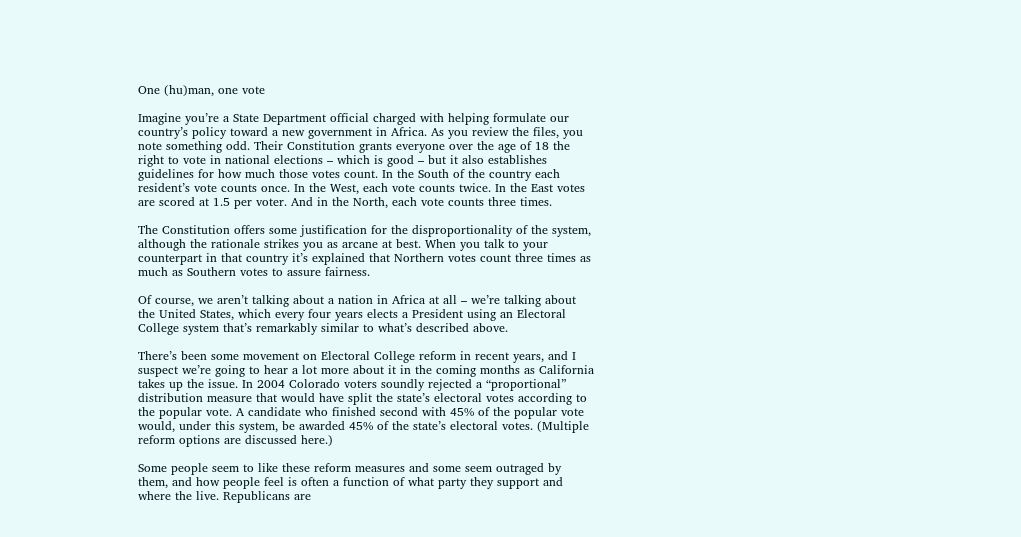One (hu)man, one vote

Imagine you’re a State Department official charged with helping formulate our country’s policy toward a new government in Africa. As you review the files, you note something odd. Their Constitution grants everyone over the age of 18 the right to vote in national elections – which is good – but it also establishes guidelines for how much those votes count. In the South of the country each resident’s vote counts once. In the West, each vote counts twice. In the East votes are scored at 1.5 per voter. And in the North, each vote counts three times.

The Constitution offers some justification for the disproportionality of the system, although the rationale strikes you as arcane at best. When you talk to your counterpart in that country it’s explained that Northern votes count three times as much as Southern votes to assure fairness.

Of course, we aren’t talking about a nation in Africa at all – we’re talking about the United States, which every four years elects a President using an Electoral College system that’s remarkably similar to what’s described above.

There’s been some movement on Electoral College reform in recent years, and I suspect we’re going to hear a lot more about it in the coming months as California takes up the issue. In 2004 Colorado voters soundly rejected a “proportional” distribution measure that would have split the state’s electoral votes according to the popular vote. A candidate who finished second with 45% of the popular vote would, under this system, be awarded 45% of the state’s electoral votes. (Multiple reform options are discussed here.)

Some people seem to like these reform measures and some seem outraged by them, and how people feel is often a function of what party they support and where the live. Republicans are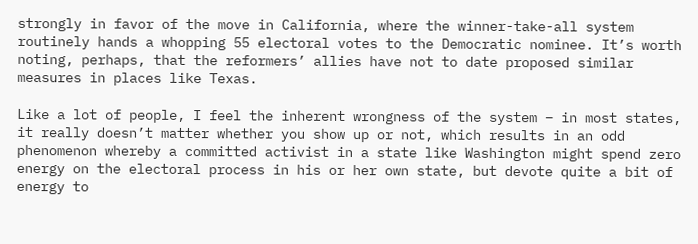strongly in favor of the move in California, where the winner-take-all system routinely hands a whopping 55 electoral votes to the Democratic nominee. It’s worth noting, perhaps, that the reformers’ allies have not to date proposed similar measures in places like Texas.

Like a lot of people, I feel the inherent wrongness of the system – in most states, it really doesn’t matter whether you show up or not, which results in an odd phenomenon whereby a committed activist in a state like Washington might spend zero energy on the electoral process in his or her own state, but devote quite a bit of energy to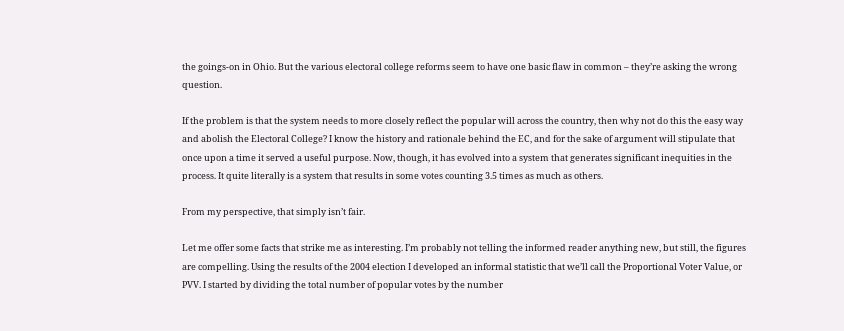the goings-on in Ohio. But the various electoral college reforms seem to have one basic flaw in common – they’re asking the wrong question.

If the problem is that the system needs to more closely reflect the popular will across the country, then why not do this the easy way and abolish the Electoral College? I know the history and rationale behind the EC, and for the sake of argument will stipulate that once upon a time it served a useful purpose. Now, though, it has evolved into a system that generates significant inequities in the process. It quite literally is a system that results in some votes counting 3.5 times as much as others.

From my perspective, that simply isn’t fair.

Let me offer some facts that strike me as interesting. I’m probably not telling the informed reader anything new, but still, the figures are compelling. Using the results of the 2004 election I developed an informal statistic that we’ll call the Proportional Voter Value, or PVV. I started by dividing the total number of popular votes by the number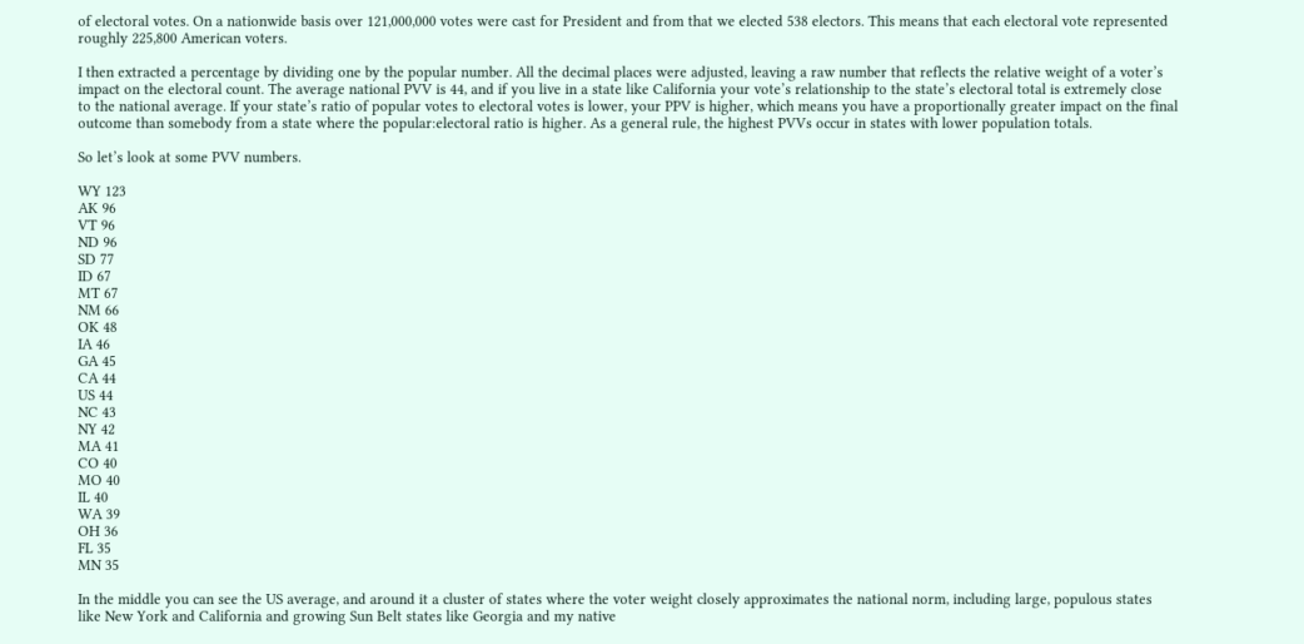of electoral votes. On a nationwide basis over 121,000,000 votes were cast for President and from that we elected 538 electors. This means that each electoral vote represented roughly 225,800 American voters.

I then extracted a percentage by dividing one by the popular number. All the decimal places were adjusted, leaving a raw number that reflects the relative weight of a voter’s impact on the electoral count. The average national PVV is 44, and if you live in a state like California your vote’s relationship to the state’s electoral total is extremely close to the national average. If your state’s ratio of popular votes to electoral votes is lower, your PPV is higher, which means you have a proportionally greater impact on the final outcome than somebody from a state where the popular:electoral ratio is higher. As a general rule, the highest PVVs occur in states with lower population totals.

So let’s look at some PVV numbers.

WY 123
AK 96
VT 96
ND 96
SD 77
ID 67
MT 67
NM 66
OK 48
IA 46
GA 45
CA 44
US 44
NC 43
NY 42
MA 41
CO 40
MO 40
IL 40
WA 39
OH 36
FL 35
MN 35

In the middle you can see the US average, and around it a cluster of states where the voter weight closely approximates the national norm, including large, populous states like New York and California and growing Sun Belt states like Georgia and my native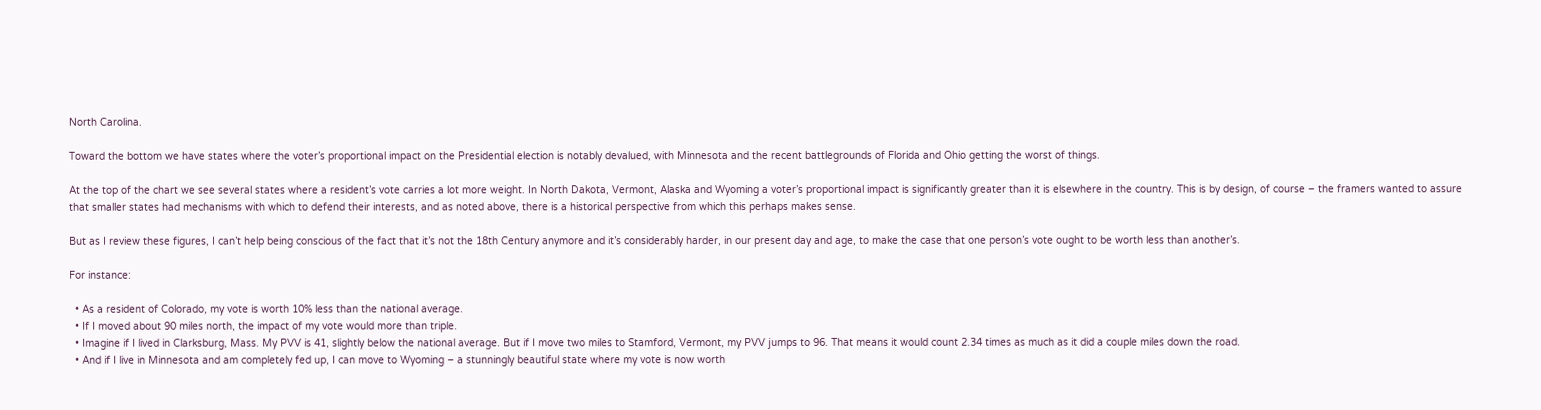North Carolina.

Toward the bottom we have states where the voter’s proportional impact on the Presidential election is notably devalued, with Minnesota and the recent battlegrounds of Florida and Ohio getting the worst of things.

At the top of the chart we see several states where a resident’s vote carries a lot more weight. In North Dakota, Vermont, Alaska and Wyoming a voter’s proportional impact is significantly greater than it is elsewhere in the country. This is by design, of course – the framers wanted to assure that smaller states had mechanisms with which to defend their interests, and as noted above, there is a historical perspective from which this perhaps makes sense.

But as I review these figures, I can’t help being conscious of the fact that it’s not the 18th Century anymore and it’s considerably harder, in our present day and age, to make the case that one person’s vote ought to be worth less than another’s.

For instance:

  • As a resident of Colorado, my vote is worth 10% less than the national average.
  • If I moved about 90 miles north, the impact of my vote would more than triple.
  • Imagine if I lived in Clarksburg, Mass. My PVV is 41, slightly below the national average. But if I move two miles to Stamford, Vermont, my PVV jumps to 96. That means it would count 2.34 times as much as it did a couple miles down the road.
  • And if I live in Minnesota and am completely fed up, I can move to Wyoming – a stunningly beautiful state where my vote is now worth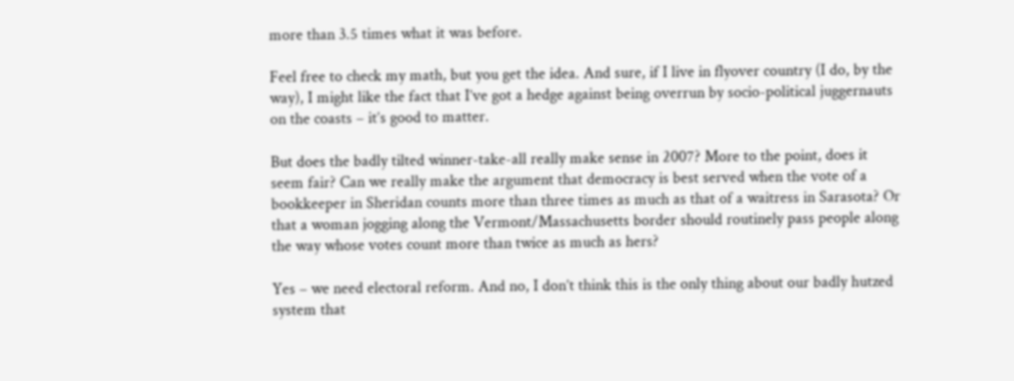more than 3.5 times what it was before.

Feel free to check my math, but you get the idea. And sure, if I live in flyover country (I do, by the way), I might like the fact that I’ve got a hedge against being overrun by socio-political juggernauts on the coasts – it’s good to matter.

But does the badly tilted winner-take-all really make sense in 2007? More to the point, does it seem fair? Can we really make the argument that democracy is best served when the vote of a bookkeeper in Sheridan counts more than three times as much as that of a waitress in Sarasota? Or that a woman jogging along the Vermont/Massachusetts border should routinely pass people along the way whose votes count more than twice as much as hers?

Yes – we need electoral reform. And no, I don’t think this is the only thing about our badly hutzed system that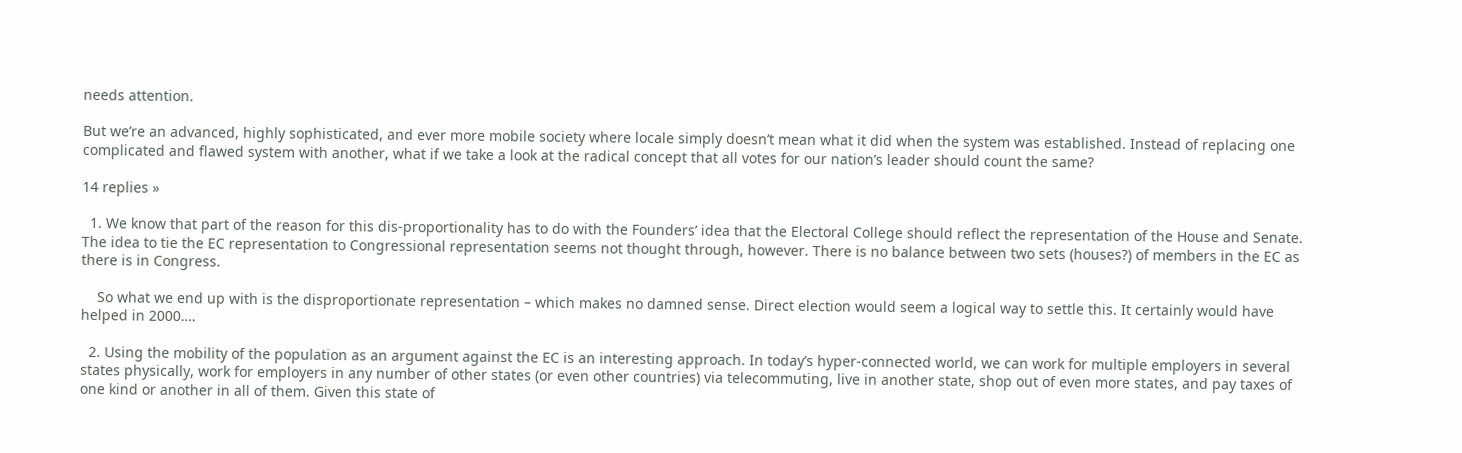needs attention.

But we’re an advanced, highly sophisticated, and ever more mobile society where locale simply doesn’t mean what it did when the system was established. Instead of replacing one complicated and flawed system with another, what if we take a look at the radical concept that all votes for our nation’s leader should count the same?

14 replies »

  1. We know that part of the reason for this dis-proportionality has to do with the Founders’ idea that the Electoral College should reflect the representation of the House and Senate. The idea to tie the EC representation to Congressional representation seems not thought through, however. There is no balance between two sets (houses?) of members in the EC as there is in Congress.

    So what we end up with is the disproportionate representation – which makes no damned sense. Direct election would seem a logical way to settle this. It certainly would have helped in 2000….

  2. Using the mobility of the population as an argument against the EC is an interesting approach. In today’s hyper-connected world, we can work for multiple employers in several states physically, work for employers in any number of other states (or even other countries) via telecommuting, live in another state, shop out of even more states, and pay taxes of one kind or another in all of them. Given this state of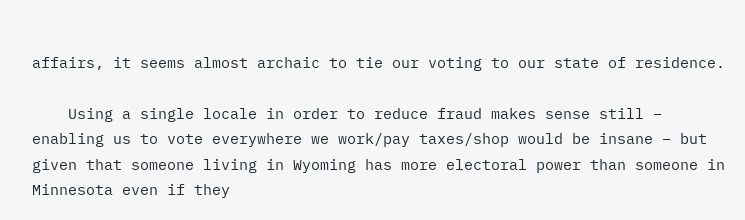affairs, it seems almost archaic to tie our voting to our state of residence.

    Using a single locale in order to reduce fraud makes sense still – enabling us to vote everywhere we work/pay taxes/shop would be insane – but given that someone living in Wyoming has more electoral power than someone in Minnesota even if they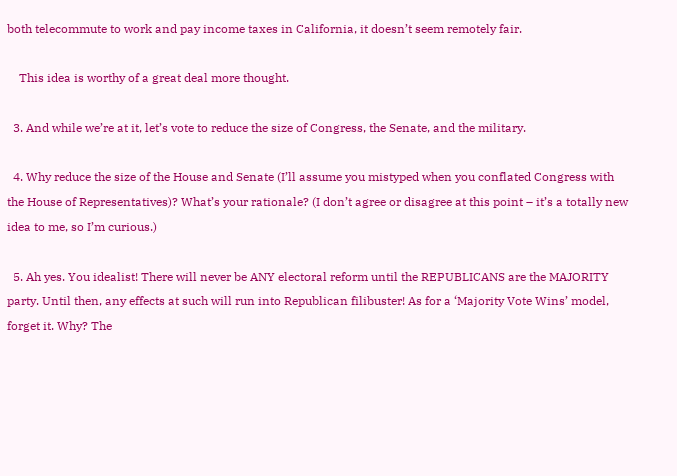both telecommute to work and pay income taxes in California, it doesn’t seem remotely fair.

    This idea is worthy of a great deal more thought.

  3. And while we’re at it, let’s vote to reduce the size of Congress, the Senate, and the military.

  4. Why reduce the size of the House and Senate (I’ll assume you mistyped when you conflated Congress with the House of Representatives)? What’s your rationale? (I don’t agree or disagree at this point – it’s a totally new idea to me, so I’m curious.)

  5. Ah yes. You idealist! There will never be ANY electoral reform until the REPUBLICANS are the MAJORITY party. Until then, any effects at such will run into Republican filibuster! As for a ‘Majority Vote Wins’ model, forget it. Why? The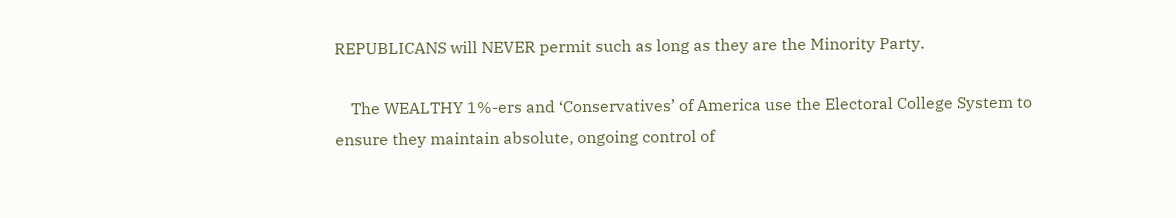REPUBLICANS will NEVER permit such as long as they are the Minority Party.

    The WEALTHY 1%-ers and ‘Conservatives’ of America use the Electoral College System to ensure they maintain absolute, ongoing control of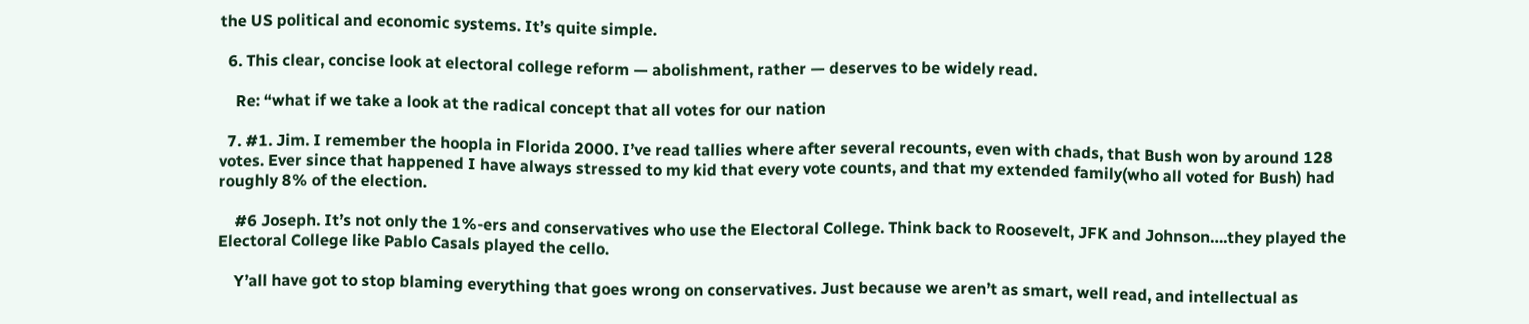the US political and economic systems. It’s quite simple.

  6. This clear, concise look at electoral college reform — abolishment, rather — deserves to be widely read.

    Re: “what if we take a look at the radical concept that all votes for our nation

  7. #1. Jim. I remember the hoopla in Florida 2000. I’ve read tallies where after several recounts, even with chads, that Bush won by around 128 votes. Ever since that happened I have always stressed to my kid that every vote counts, and that my extended family(who all voted for Bush) had roughly 8% of the election.

    #6 Joseph. It’s not only the 1%-ers and conservatives who use the Electoral College. Think back to Roosevelt, JFK and Johnson….they played the Electoral College like Pablo Casals played the cello.

    Y’all have got to stop blaming everything that goes wrong on conservatives. Just because we aren’t as smart, well read, and intellectual as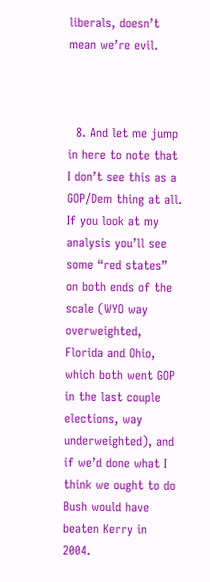liberals, doesn’t mean we’re evil.



  8. And let me jump in here to note that I don’t see this as a GOP/Dem thing at all. If you look at my analysis you’ll see some “red states” on both ends of the scale (WYO way overweighted, Florida and Ohio, which both went GOP in the last couple elections, way underweighted), and if we’d done what I think we ought to do Bush would have beaten Kerry in 2004.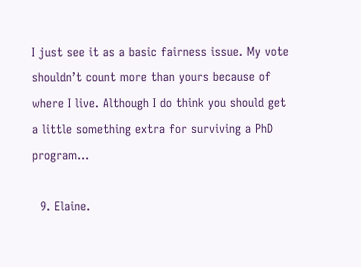I just see it as a basic fairness issue. My vote shouldn’t count more than yours because of where I live. Although I do think you should get a little something extra for surviving a PhD program…

  9. Elaine.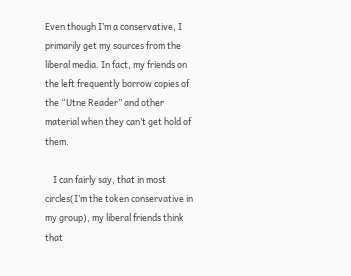Even though I’m a conservative, I primarily get my sources from the liberal media. In fact, my friends on the left frequently borrow copies of the “Utne Reader” and other material when they can’t get hold of them.

    I can fairly say, that in most circles(I’m the token conservative in my group), my liberal friends think that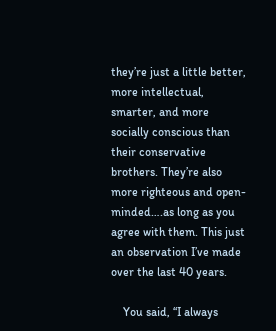they’re just a little better, more intellectual, smarter, and more socially conscious than their conservative brothers. They’re also more righteous and open-minded….as long as you agree with them. This just an observation I’ve made over the last 40 years.

    You said, “I always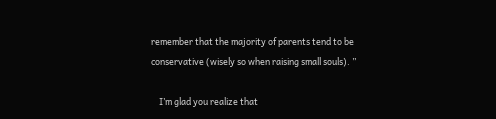remember that the majority of parents tend to be conservative (wisely so when raising small souls). ”

    I’m glad you realize that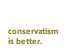conservatism is better.